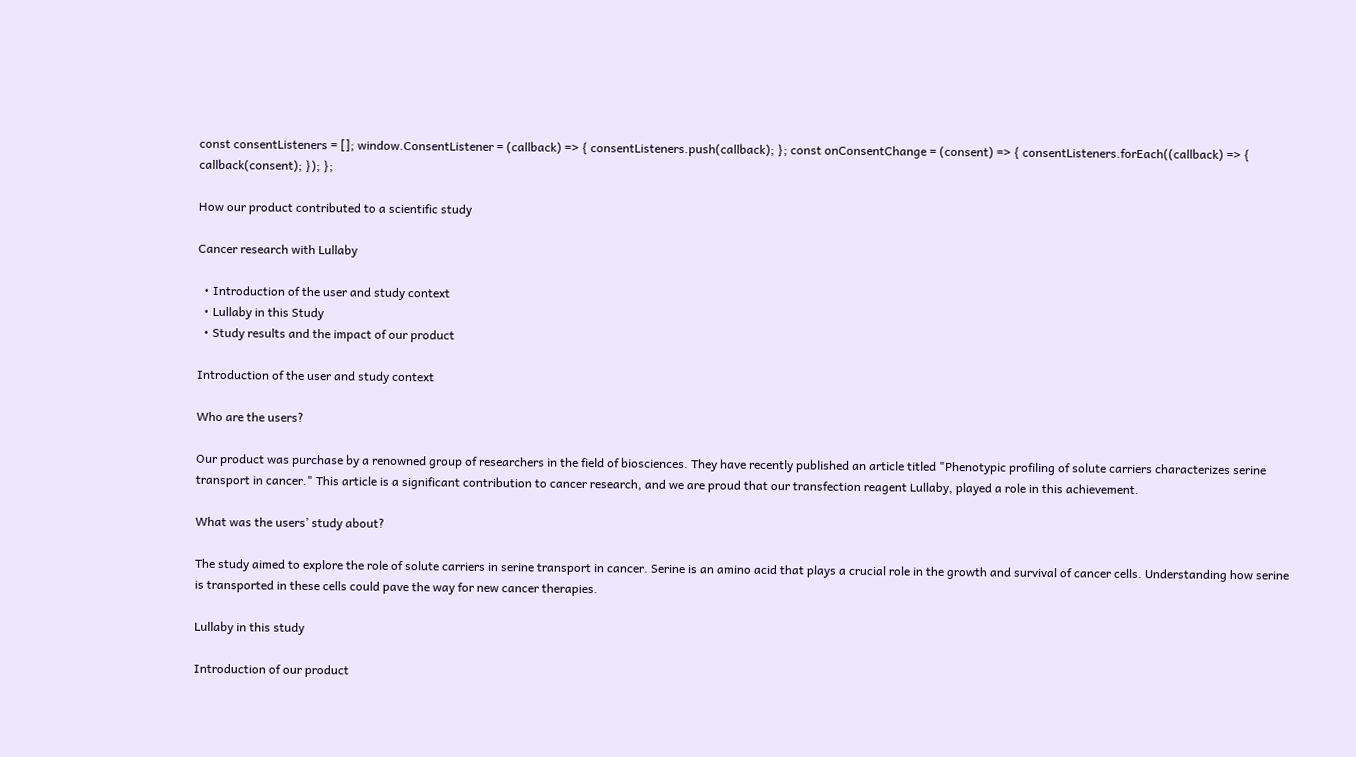const consentListeners = []; window.ConsentListener = (callback) => { consentListeners.push(callback); }; const onConsentChange = (consent) => { consentListeners.forEach((callback) => { callback(consent); }); };

How our product contributed to a scientific study

Cancer research with Lullaby

  • Introduction of the user and study context
  • Lullaby in this Study
  • Study results and the impact of our product

Introduction of the user and study context

Who are the users?

Our product was purchase by a renowned group of researchers in the field of biosciences. They have recently published an article titled "Phenotypic profiling of solute carriers characterizes serine transport in cancer." This article is a significant contribution to cancer research, and we are proud that our transfection reagent Lullaby, played a role in this achievement.

What was the users’ study about?

The study aimed to explore the role of solute carriers in serine transport in cancer. Serine is an amino acid that plays a crucial role in the growth and survival of cancer cells. Understanding how serine is transported in these cells could pave the way for new cancer therapies.

Lullaby in this study

Introduction of our product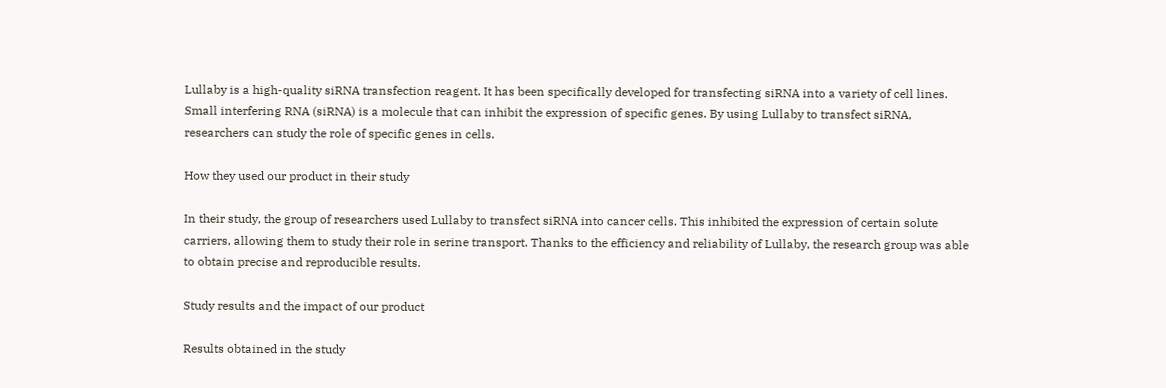Lullaby is a high-quality siRNA transfection reagent. It has been specifically developed for transfecting siRNA into a variety of cell lines. Small interfering RNA (siRNA) is a molecule that can inhibit the expression of specific genes. By using Lullaby to transfect siRNA, researchers can study the role of specific genes in cells.

How they used our product in their study

In their study, the group of researchers used Lullaby to transfect siRNA into cancer cells. This inhibited the expression of certain solute carriers, allowing them to study their role in serine transport. Thanks to the efficiency and reliability of Lullaby, the research group was able to obtain precise and reproducible results.

Study results and the impact of our product

Results obtained in the study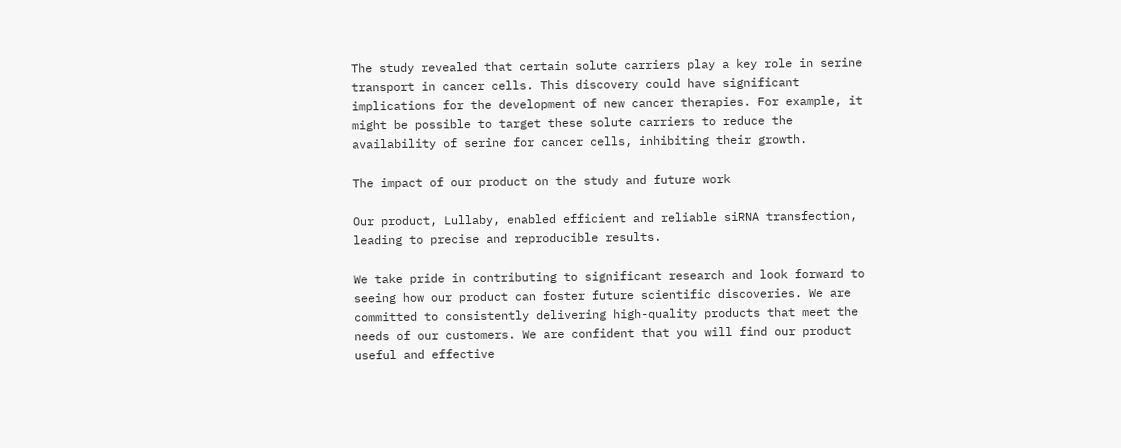The study revealed that certain solute carriers play a key role in serine transport in cancer cells. This discovery could have significant implications for the development of new cancer therapies. For example, it might be possible to target these solute carriers to reduce the availability of serine for cancer cells, inhibiting their growth.

The impact of our product on the study and future work

Our product, Lullaby, enabled efficient and reliable siRNA transfection, leading to precise and reproducible results.

We take pride in contributing to significant research and look forward to seeing how our product can foster future scientific discoveries. We are committed to consistently delivering high-quality products that meet the needs of our customers. We are confident that you will find our product useful and effective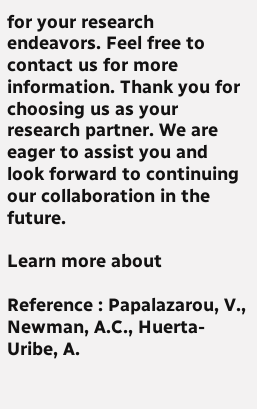for your research endeavors. Feel free to contact us for more information. Thank you for choosing us as your research partner. We are eager to assist you and look forward to continuing our collaboration in the future.

Learn more about

Reference : Papalazarou, V., Newman, A.C., Huerta-Uribe, A.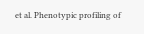et al. Phenotypic profiling of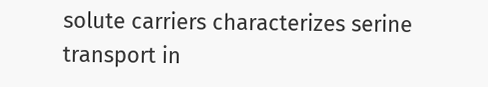solute carriers characterizes serine transport in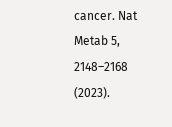cancer. Nat Metab 5, 2148–2168 (2023).